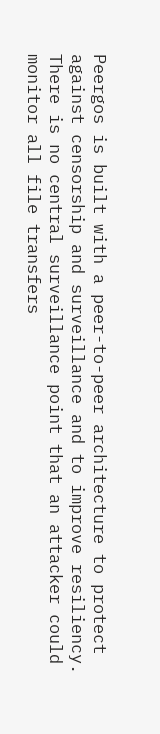Peergos is built with a peer-to-peer architecture to protect against censorship and surveillance and to improve resiliency. There is no central surveillance point that an attacker could monitor all file transfers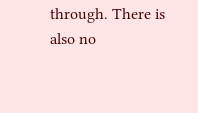through. There is also no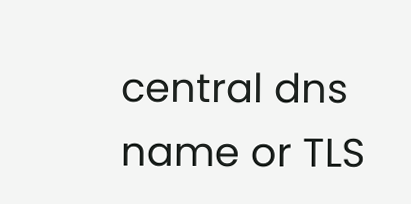central dns name or TLS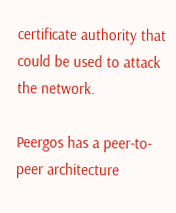certificate authority that could be used to attack the network.

Peergos has a peer-to-peer architecture